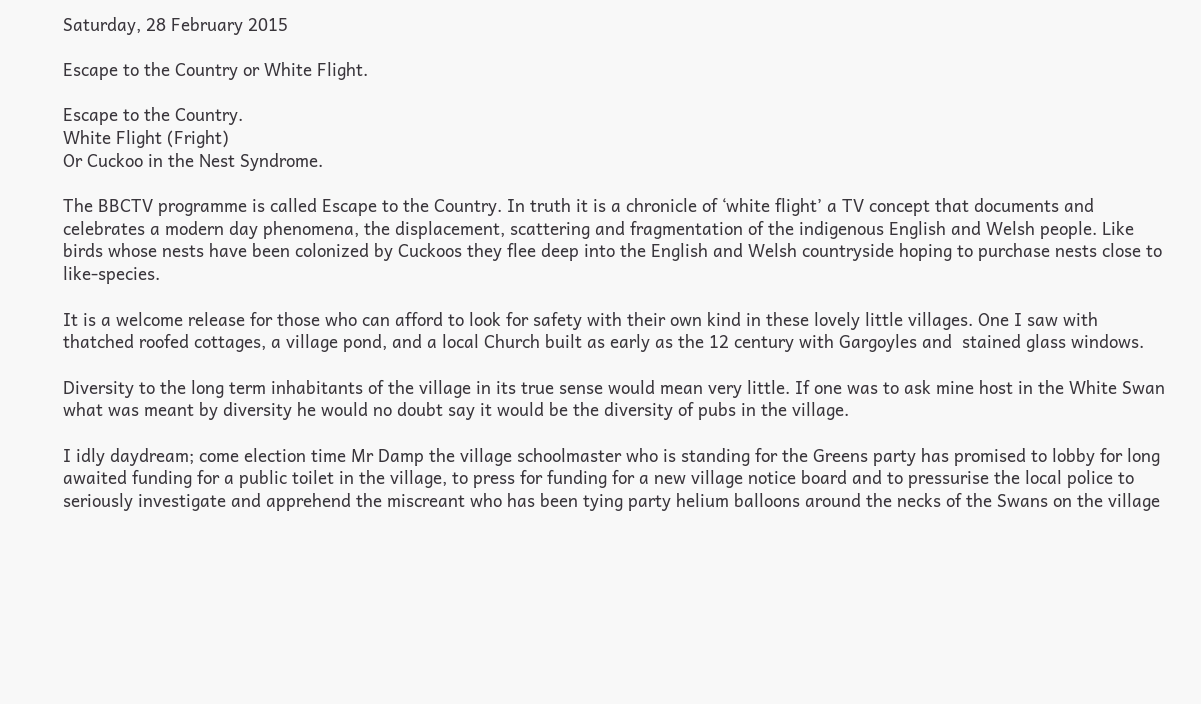Saturday, 28 February 2015

Escape to the Country or White Flight.

Escape to the Country.
White Flight (Fright)
Or Cuckoo in the Nest Syndrome.

The BBCTV programme is called Escape to the Country. In truth it is a chronicle of ‘white flight’ a TV concept that documents and celebrates a modern day phenomena, the displacement, scattering and fragmentation of the indigenous English and Welsh people. Like birds whose nests have been colonized by Cuckoos they flee deep into the English and Welsh countryside hoping to purchase nests close to like-species.

It is a welcome release for those who can afford to look for safety with their own kind in these lovely little villages. One I saw with thatched roofed cottages, a village pond, and a local Church built as early as the 12 century with Gargoyles and  stained glass windows.

Diversity to the long term inhabitants of the village in its true sense would mean very little. If one was to ask mine host in the White Swan what was meant by diversity he would no doubt say it would be the diversity of pubs in the village.

I idly daydream; come election time Mr Damp the village schoolmaster who is standing for the Greens party has promised to lobby for long awaited funding for a public toilet in the village, to press for funding for a new village notice board and to pressurise the local police to seriously investigate and apprehend the miscreant who has been tying party helium balloons around the necks of the Swans on the village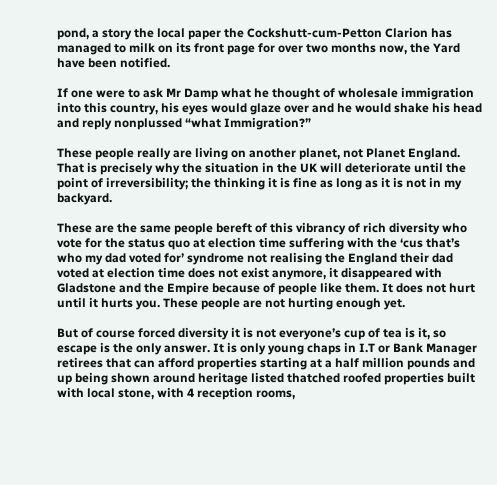pond, a story the local paper the Cockshutt-cum-Petton Clarion has managed to milk on its front page for over two months now, the Yard have been notified.

If one were to ask Mr Damp what he thought of wholesale immigration into this country, his eyes would glaze over and he would shake his head and reply nonplussed “what Immigration?”

These people really are living on another planet, not Planet England. That is precisely why the situation in the UK will deteriorate until the point of irreversibility; the thinking it is fine as long as it is not in my backyard.

These are the same people bereft of this vibrancy of rich diversity who vote for the status quo at election time suffering with the ‘cus that’s who my dad voted for’ syndrome not realising the England their dad voted at election time does not exist anymore, it disappeared with Gladstone and the Empire because of people like them. It does not hurt until it hurts you. These people are not hurting enough yet.

But of course forced diversity it is not everyone’s cup of tea is it, so escape is the only answer. It is only young chaps in I.T or Bank Manager retirees that can afford properties starting at a half million pounds and up being shown around heritage listed thatched roofed properties built with local stone, with 4 reception rooms,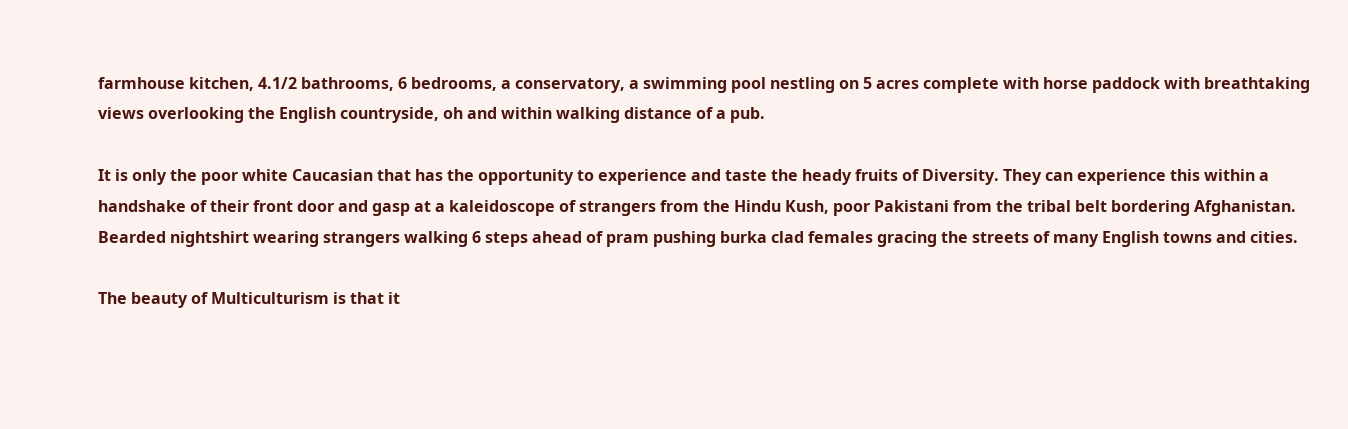farmhouse kitchen, 4.1/2 bathrooms, 6 bedrooms, a conservatory, a swimming pool nestling on 5 acres complete with horse paddock with breathtaking views overlooking the English countryside, oh and within walking distance of a pub.

It is only the poor white Caucasian that has the opportunity to experience and taste the heady fruits of Diversity. They can experience this within a handshake of their front door and gasp at a kaleidoscope of strangers from the Hindu Kush, poor Pakistani from the tribal belt bordering Afghanistan. Bearded nightshirt wearing strangers walking 6 steps ahead of pram pushing burka clad females gracing the streets of many English towns and cities.

The beauty of Multiculturism is that it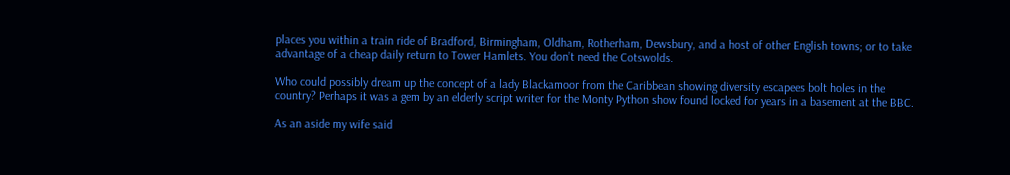places you within a train ride of Bradford, Birmingham, Oldham, Rotherham, Dewsbury, and a host of other English towns; or to take advantage of a cheap daily return to Tower Hamlets. You don’t need the Cotswolds.

Who could possibly dream up the concept of a lady Blackamoor from the Caribbean showing diversity escapees bolt holes in the country? Perhaps it was a gem by an elderly script writer for the Monty Python show found locked for years in a basement at the BBC.

As an aside my wife said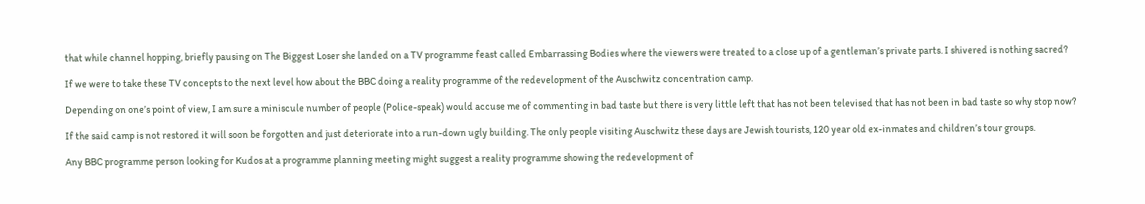that while channel hopping, briefly pausing on The Biggest Loser she landed on a TV programme feast called Embarrassing Bodies where the viewers were treated to a close up of a gentleman’s private parts. I shivered is nothing sacred?

If we were to take these TV concepts to the next level how about the BBC doing a reality programme of the redevelopment of the Auschwitz concentration camp.

Depending on one’s point of view, I am sure a miniscule number of people (Police-speak) would accuse me of commenting in bad taste but there is very little left that has not been televised that has not been in bad taste so why stop now?

If the said camp is not restored it will soon be forgotten and just deteriorate into a run-down ugly building. The only people visiting Auschwitz these days are Jewish tourists, 120 year old ex-inmates and children’s tour groups.

Any BBC programme person looking for Kudos at a programme planning meeting might suggest a reality programme showing the redevelopment of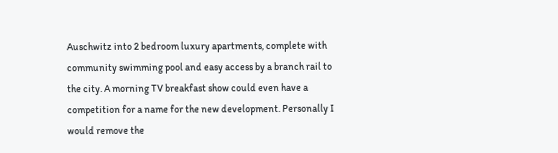Auschwitz into 2 bedroom luxury apartments, complete with community swimming pool and easy access by a branch rail to the city. A morning TV breakfast show could even have a competition for a name for the new development. Personally I would remove the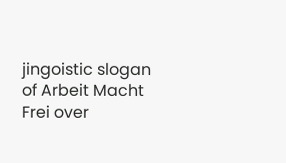jingoistic slogan of Arbeit Macht Frei over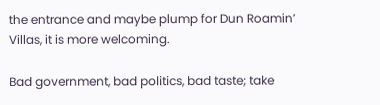the entrance and maybe plump for Dun Roamin’ Villas, it is more welcoming.

Bad government, bad politics, bad taste; take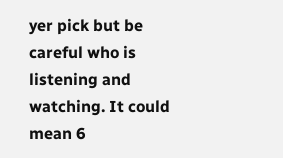yer pick but be careful who is listening and watching. It could mean 6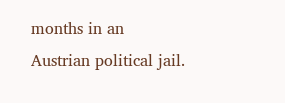months in an Austrian political jail.